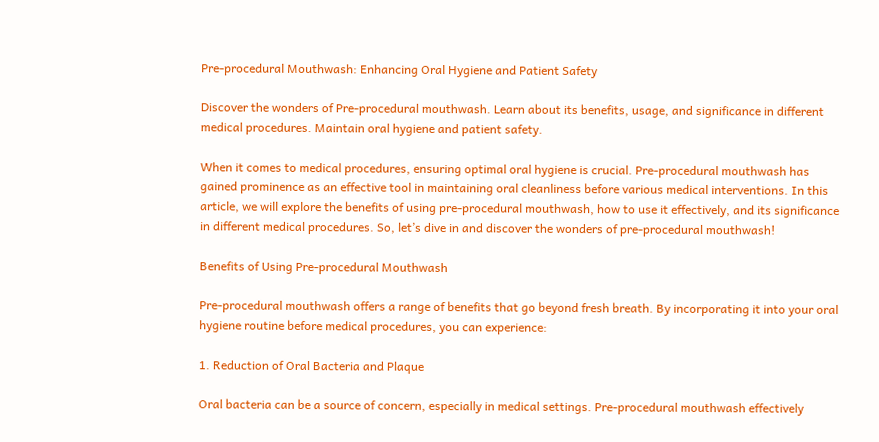Pre-procedural Mouthwash: Enhancing Oral Hygiene and Patient Safety

Discover the wonders of Pre-procedural mouthwash. Learn about its benefits, usage, and significance in different medical procedures. Maintain oral hygiene and patient safety.

When it comes to medical procedures, ensuring optimal oral hygiene is crucial. Pre-procedural mouthwash has gained prominence as an effective tool in maintaining oral cleanliness before various medical interventions. In this article, we will explore the benefits of using pre-procedural mouthwash, how to use it effectively, and its significance in different medical procedures. So, let’s dive in and discover the wonders of pre-procedural mouthwash!

Benefits of Using Pre-procedural Mouthwash

Pre-procedural mouthwash offers a range of benefits that go beyond fresh breath. By incorporating it into your oral hygiene routine before medical procedures, you can experience:

1. Reduction of Oral Bacteria and Plaque

Oral bacteria can be a source of concern, especially in medical settings. Pre-procedural mouthwash effectively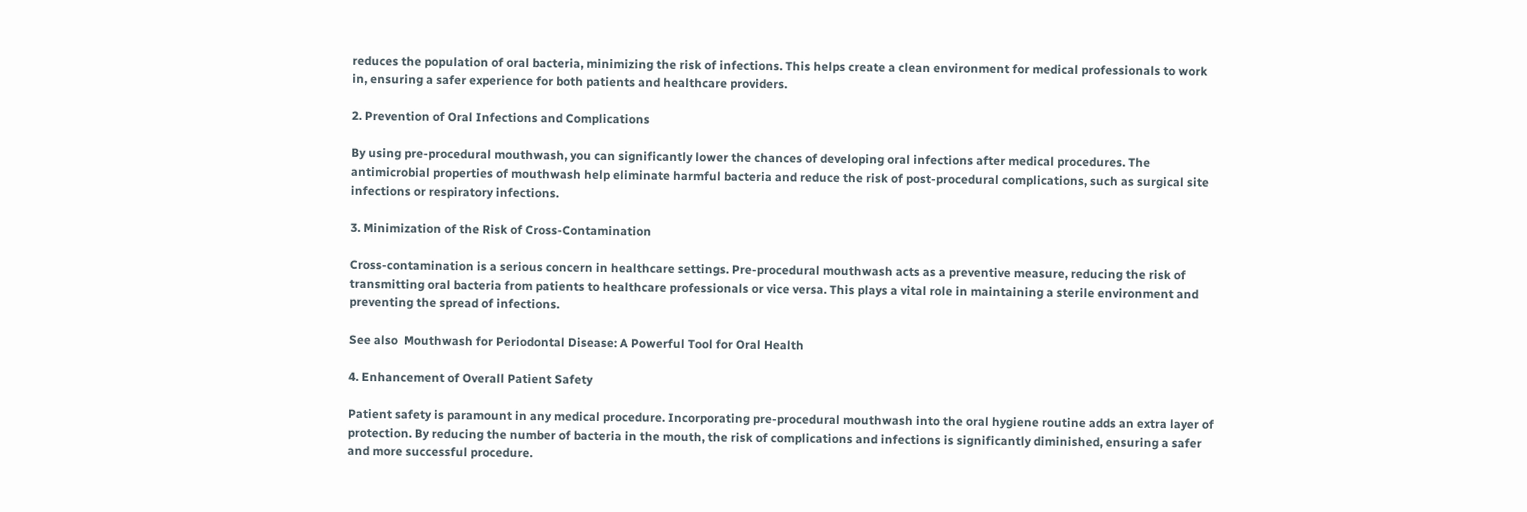reduces the population of oral bacteria, minimizing the risk of infections. This helps create a clean environment for medical professionals to work in, ensuring a safer experience for both patients and healthcare providers.

2. Prevention of Oral Infections and Complications

By using pre-procedural mouthwash, you can significantly lower the chances of developing oral infections after medical procedures. The antimicrobial properties of mouthwash help eliminate harmful bacteria and reduce the risk of post-procedural complications, such as surgical site infections or respiratory infections.

3. Minimization of the Risk of Cross-Contamination

Cross-contamination is a serious concern in healthcare settings. Pre-procedural mouthwash acts as a preventive measure, reducing the risk of transmitting oral bacteria from patients to healthcare professionals or vice versa. This plays a vital role in maintaining a sterile environment and preventing the spread of infections.

See also  Mouthwash for Periodontal Disease: A Powerful Tool for Oral Health

4. Enhancement of Overall Patient Safety

Patient safety is paramount in any medical procedure. Incorporating pre-procedural mouthwash into the oral hygiene routine adds an extra layer of protection. By reducing the number of bacteria in the mouth, the risk of complications and infections is significantly diminished, ensuring a safer and more successful procedure.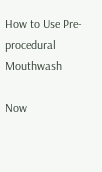How to Use Pre-procedural Mouthwash

Now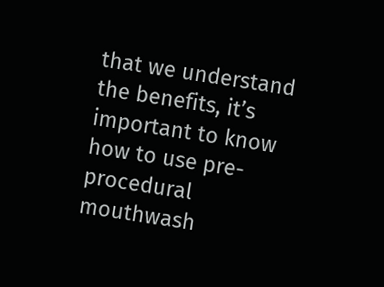that we understand the benefits, it’s important to know how to use pre-procedural mouthwash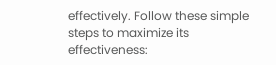effectively. Follow these simple steps to maximize its effectiveness: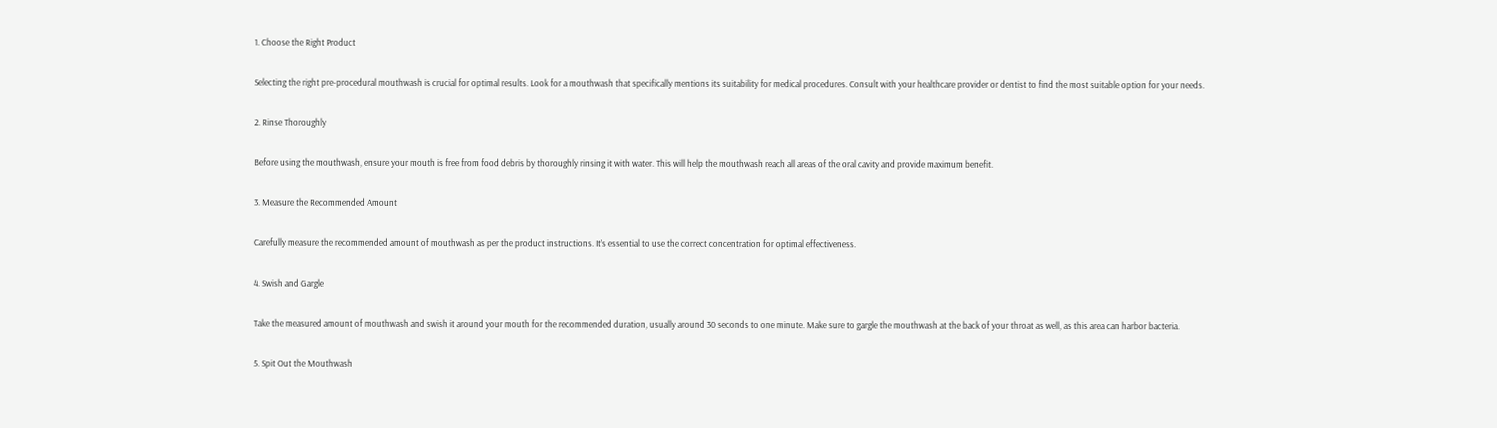1. Choose the Right Product

Selecting the right pre-procedural mouthwash is crucial for optimal results. Look for a mouthwash that specifically mentions its suitability for medical procedures. Consult with your healthcare provider or dentist to find the most suitable option for your needs.

2. Rinse Thoroughly

Before using the mouthwash, ensure your mouth is free from food debris by thoroughly rinsing it with water. This will help the mouthwash reach all areas of the oral cavity and provide maximum benefit.

3. Measure the Recommended Amount

Carefully measure the recommended amount of mouthwash as per the product instructions. It’s essential to use the correct concentration for optimal effectiveness.

4. Swish and Gargle

Take the measured amount of mouthwash and swish it around your mouth for the recommended duration, usually around 30 seconds to one minute. Make sure to gargle the mouthwash at the back of your throat as well, as this area can harbor bacteria.

5. Spit Out the Mouthwash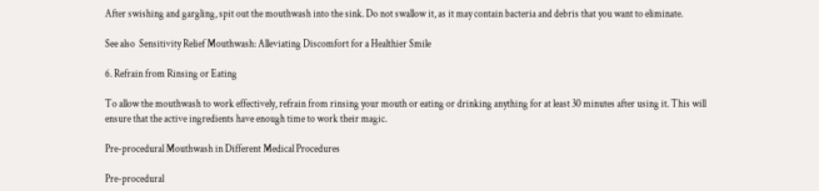After swishing and gargling, spit out the mouthwash into the sink. Do not swallow it, as it may contain bacteria and debris that you want to eliminate.

See also  Sensitivity Relief Mouthwash: Alleviating Discomfort for a Healthier Smile

6. Refrain from Rinsing or Eating

To allow the mouthwash to work effectively, refrain from rinsing your mouth or eating or drinking anything for at least 30 minutes after using it. This will ensure that the active ingredients have enough time to work their magic.

Pre-procedural Mouthwash in Different Medical Procedures

Pre-procedural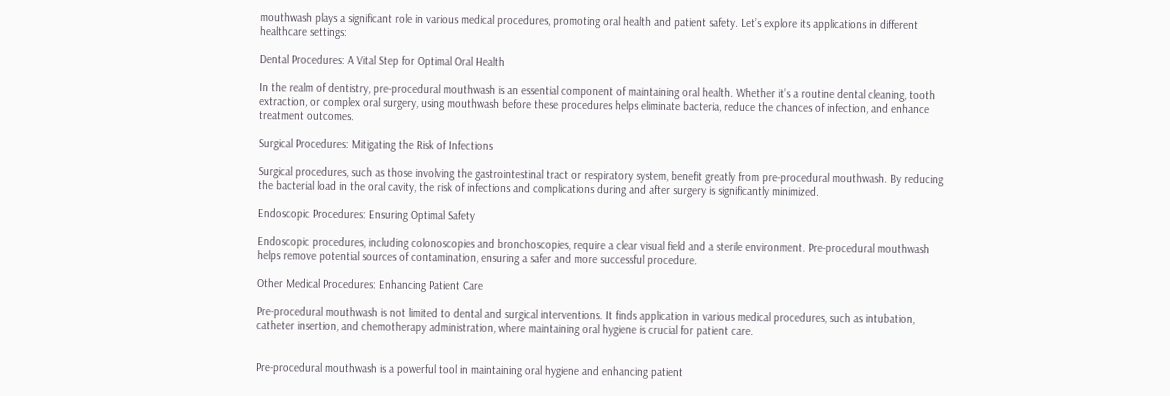mouthwash plays a significant role in various medical procedures, promoting oral health and patient safety. Let’s explore its applications in different healthcare settings:

Dental Procedures: A Vital Step for Optimal Oral Health

In the realm of dentistry, pre-procedural mouthwash is an essential component of maintaining oral health. Whether it’s a routine dental cleaning, tooth extraction, or complex oral surgery, using mouthwash before these procedures helps eliminate bacteria, reduce the chances of infection, and enhance treatment outcomes.

Surgical Procedures: Mitigating the Risk of Infections

Surgical procedures, such as those involving the gastrointestinal tract or respiratory system, benefit greatly from pre-procedural mouthwash. By reducing the bacterial load in the oral cavity, the risk of infections and complications during and after surgery is significantly minimized.

Endoscopic Procedures: Ensuring Optimal Safety

Endoscopic procedures, including colonoscopies and bronchoscopies, require a clear visual field and a sterile environment. Pre-procedural mouthwash helps remove potential sources of contamination, ensuring a safer and more successful procedure.

Other Medical Procedures: Enhancing Patient Care

Pre-procedural mouthwash is not limited to dental and surgical interventions. It finds application in various medical procedures, such as intubation, catheter insertion, and chemotherapy administration, where maintaining oral hygiene is crucial for patient care.


Pre-procedural mouthwash is a powerful tool in maintaining oral hygiene and enhancing patient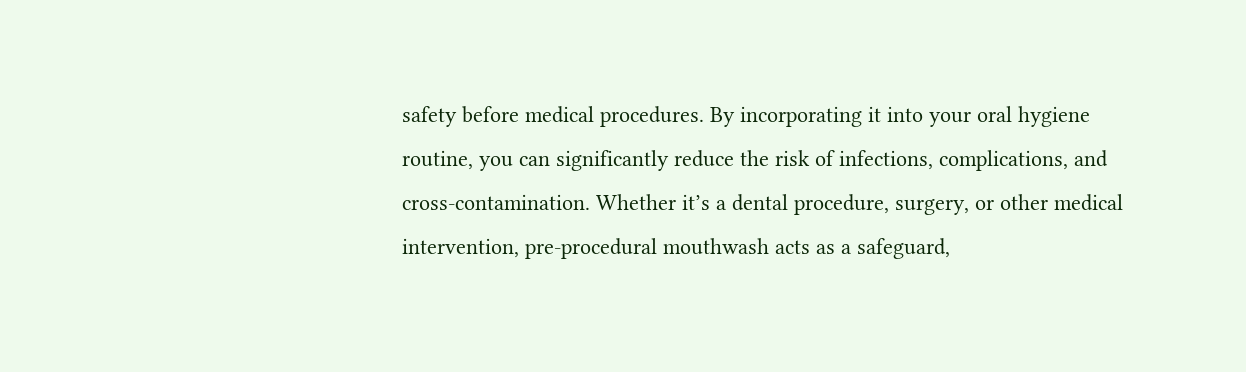safety before medical procedures. By incorporating it into your oral hygiene routine, you can significantly reduce the risk of infections, complications, and cross-contamination. Whether it’s a dental procedure, surgery, or other medical intervention, pre-procedural mouthwash acts as a safeguard,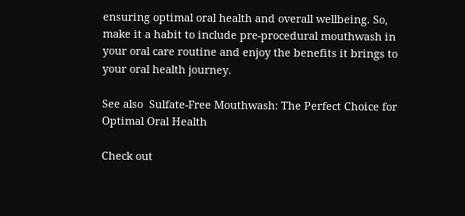ensuring optimal oral health and overall wellbeing. So, make it a habit to include pre-procedural mouthwash in your oral care routine and enjoy the benefits it brings to your oral health journey.

See also  Sulfate-Free Mouthwash: The Perfect Choice for Optimal Oral Health

Check out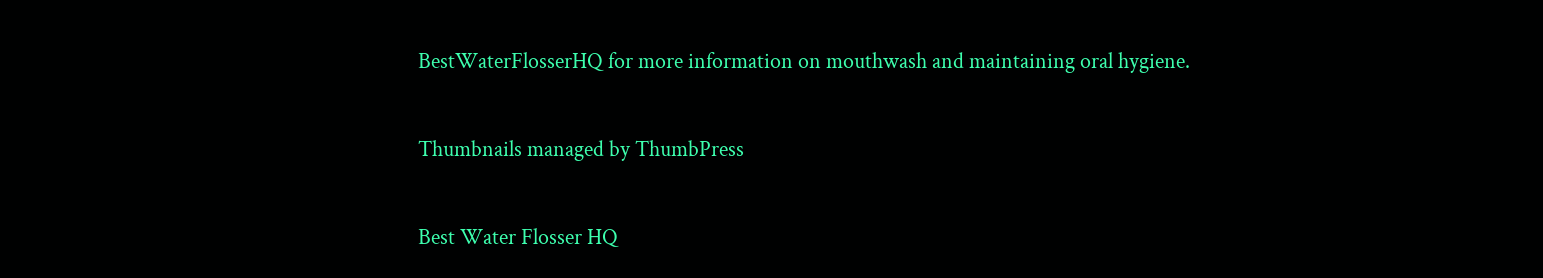BestWaterFlosserHQ for more information on mouthwash and maintaining oral hygiene.

Thumbnails managed by ThumbPress

Best Water Flosser HQ